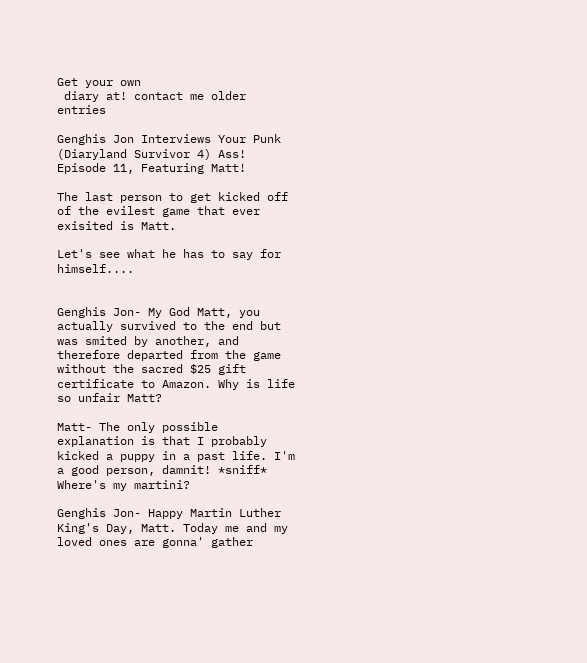Get your own
 diary at! contact me older entries

Genghis Jon Interviews Your Punk (Diaryland Survivor 4) Ass! Episode 11, Featuring Matt!

The last person to get kicked off of the evilest game that ever exisited is Matt.

Let's see what he has to say for himself....


Genghis Jon- My God Matt, you actually survived to the end but was smited by another, and therefore departed from the game without the sacred $25 gift certificate to Amazon. Why is life so unfair Matt?

Matt- The only possible explanation is that I probably kicked a puppy in a past life. I'm a good person, damnit! *sniff* Where's my martini?

Genghis Jon- Happy Martin Luther King's Day, Matt. Today me and my loved ones are gonna' gather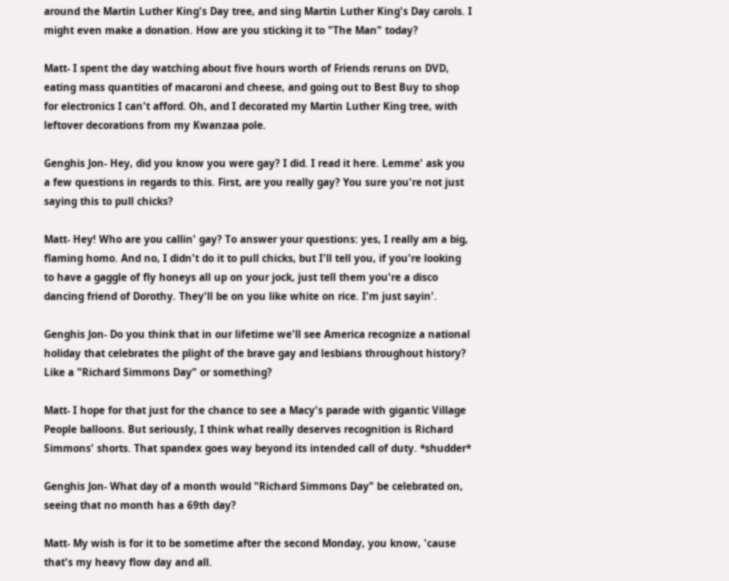around the Martin Luther King's Day tree, and sing Martin Luther King's Day carols. I might even make a donation. How are you sticking it to "The Man" today?

Matt- I spent the day watching about five hours worth of Friends reruns on DVD, eating mass quantities of macaroni and cheese, and going out to Best Buy to shop for electronics I can't afford. Oh, and I decorated my Martin Luther King tree, with leftover decorations from my Kwanzaa pole.

Genghis Jon- Hey, did you know you were gay? I did. I read it here. Lemme' ask you a few questions in regards to this. First, are you really gay? You sure you're not just saying this to pull chicks?

Matt- Hey! Who are you callin' gay? To answer your questions: yes, I really am a big, flaming homo. And no, I didn't do it to pull chicks, but I'll tell you, if you're looking to have a gaggle of fly honeys all up on your jock, just tell them you're a disco dancing friend of Dorothy. They'll be on you like white on rice. I'm just sayin'.

Genghis Jon- Do you think that in our lifetime we'll see America recognize a national holiday that celebrates the plight of the brave gay and lesbians throughout history? Like a "Richard Simmons Day" or something?

Matt- I hope for that just for the chance to see a Macy's parade with gigantic Village People balloons. But seriously, I think what really deserves recognition is Richard Simmons' shorts. That spandex goes way beyond its intended call of duty. *shudder*

Genghis Jon- What day of a month would "Richard Simmons Day" be celebrated on, seeing that no month has a 69th day?

Matt- My wish is for it to be sometime after the second Monday, you know, 'cause that's my heavy flow day and all.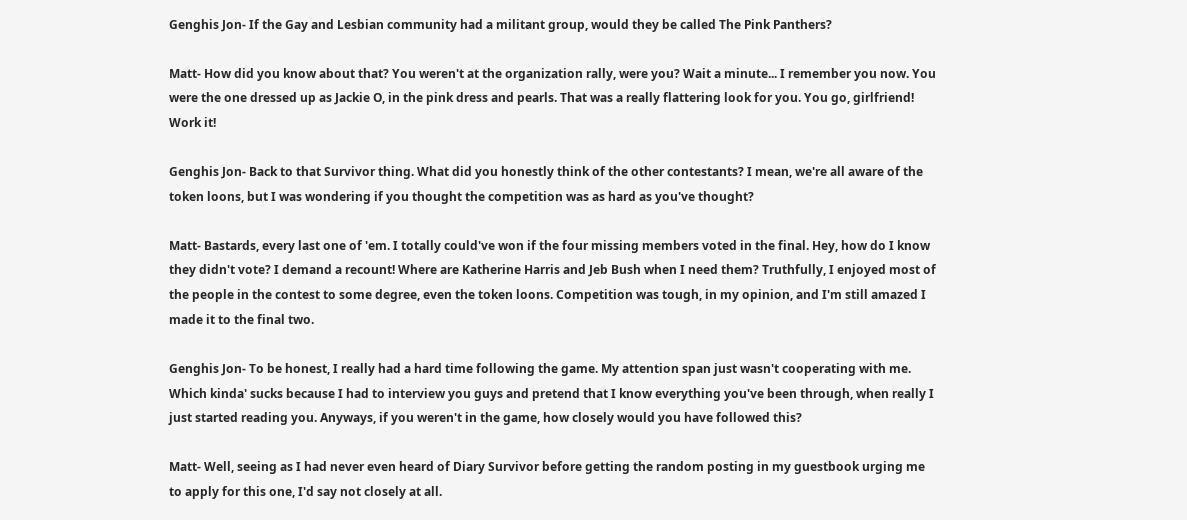Genghis Jon- If the Gay and Lesbian community had a militant group, would they be called The Pink Panthers?

Matt- How did you know about that? You weren't at the organization rally, were you? Wait a minute... I remember you now. You were the one dressed up as Jackie O, in the pink dress and pearls. That was a really flattering look for you. You go, girlfriend! Work it!

Genghis Jon- Back to that Survivor thing. What did you honestly think of the other contestants? I mean, we're all aware of the token loons, but I was wondering if you thought the competition was as hard as you've thought?

Matt- Bastards, every last one of 'em. I totally could've won if the four missing members voted in the final. Hey, how do I know they didn't vote? I demand a recount! Where are Katherine Harris and Jeb Bush when I need them? Truthfully, I enjoyed most of the people in the contest to some degree, even the token loons. Competition was tough, in my opinion, and I'm still amazed I made it to the final two.

Genghis Jon- To be honest, I really had a hard time following the game. My attention span just wasn't cooperating with me. Which kinda' sucks because I had to interview you guys and pretend that I know everything you've been through, when really I just started reading you. Anyways, if you weren't in the game, how closely would you have followed this?

Matt- Well, seeing as I had never even heard of Diary Survivor before getting the random posting in my guestbook urging me to apply for this one, I'd say not closely at all.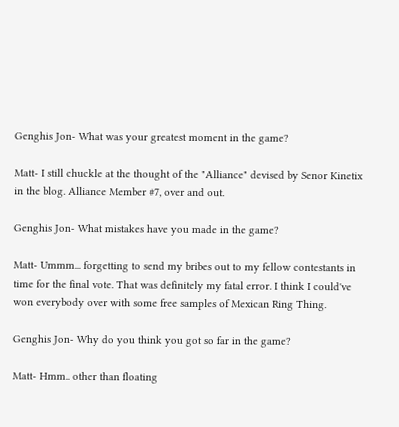Genghis Jon- What was your greatest moment in the game?

Matt- I still chuckle at the thought of the "Alliance" devised by Senor Kinetix in the blog. Alliance Member #7, over and out.

Genghis Jon- What mistakes have you made in the game?

Matt- Ummm... forgetting to send my bribes out to my fellow contestants in time for the final vote. That was definitely my fatal error. I think I could've won everybody over with some free samples of Mexican Ring Thing.

Genghis Jon- Why do you think you got so far in the game?

Matt- Hmm.. other than floating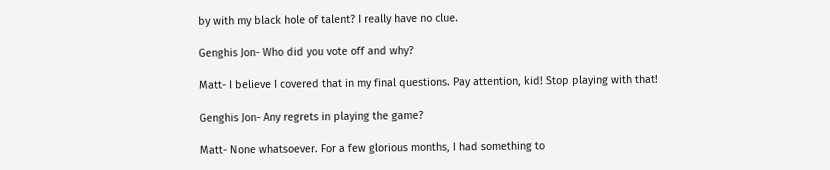by with my black hole of talent? I really have no clue.

Genghis Jon- Who did you vote off and why?

Matt- I believe I covered that in my final questions. Pay attention, kid! Stop playing with that!

Genghis Jon- Any regrets in playing the game?

Matt- None whatsoever. For a few glorious months, I had something to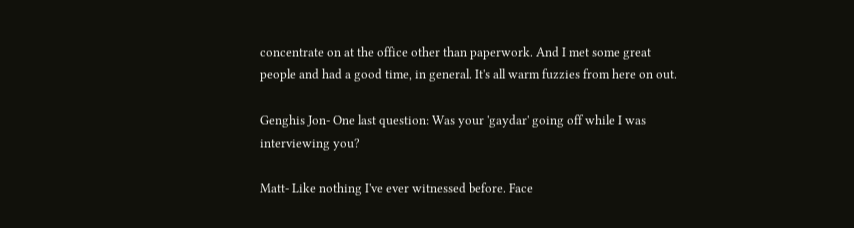concentrate on at the office other than paperwork. And I met some great people and had a good time, in general. It's all warm fuzzies from here on out.

Genghis Jon- One last question: Was your 'gaydar' going off while I was interviewing you?

Matt- Like nothing I've ever witnessed before. Face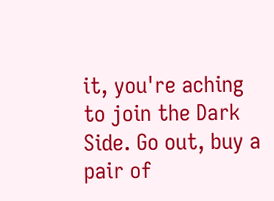it, you're aching to join the Dark Side. Go out, buy a pair of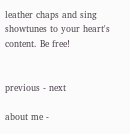leather chaps and sing showtunes to your heart's content. Be free!


previous - next

about me -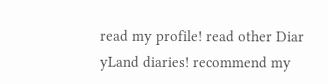read my profile! read other Diar
yLand diaries! recommend my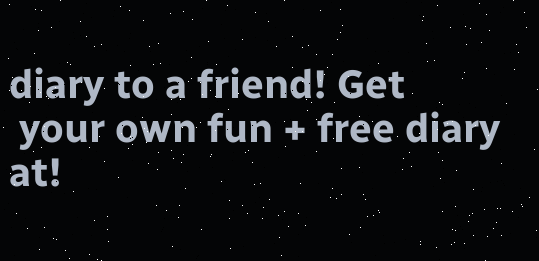diary to a friend! Get
 your own fun + free diary at!